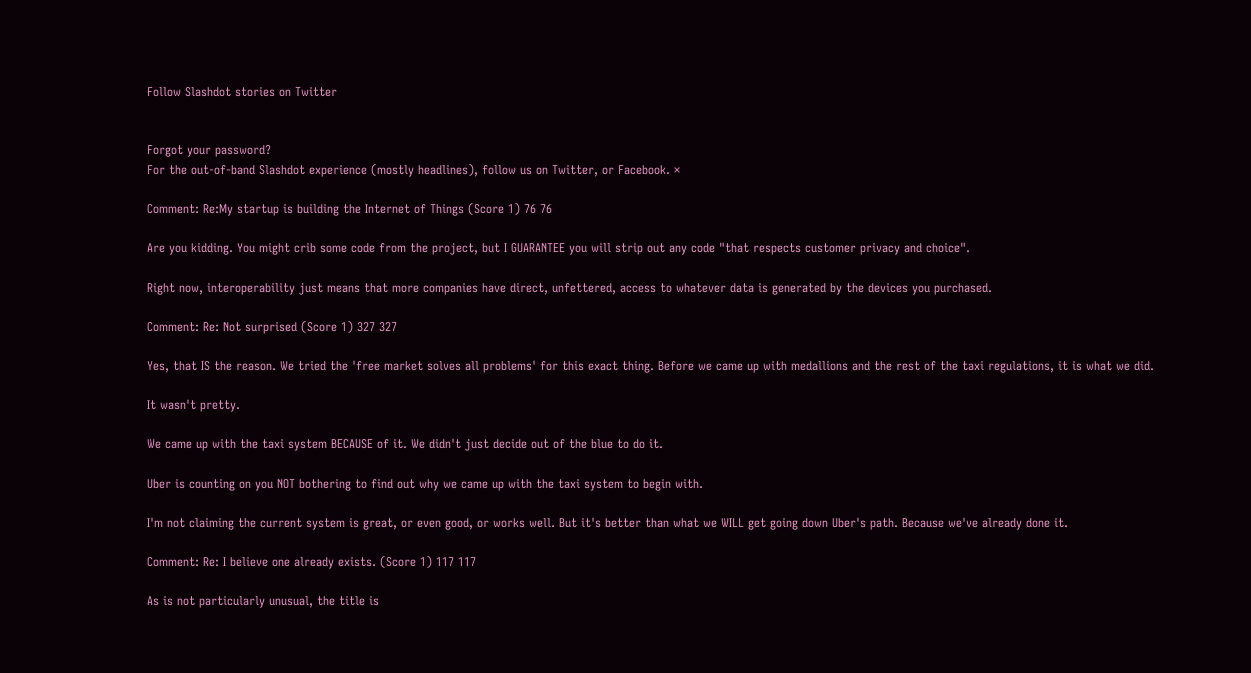Follow Slashdot stories on Twitter


Forgot your password?
For the out-of-band Slashdot experience (mostly headlines), follow us on Twitter, or Facebook. ×

Comment: Re:My startup is building the Internet of Things (Score 1) 76 76

Are you kidding. You might crib some code from the project, but I GUARANTEE you will strip out any code "that respects customer privacy and choice".

Right now, interoperability just means that more companies have direct, unfettered, access to whatever data is generated by the devices you purchased.

Comment: Re: Not surprised (Score 1) 327 327

Yes, that IS the reason. We tried the 'free market solves all problems' for this exact thing. Before we came up with medallions and the rest of the taxi regulations, it is what we did.

It wasn't pretty.

We came up with the taxi system BECAUSE of it. We didn't just decide out of the blue to do it.

Uber is counting on you NOT bothering to find out why we came up with the taxi system to begin with.

I'm not claiming the current system is great, or even good, or works well. But it's better than what we WILL get going down Uber's path. Because we've already done it.

Comment: Re: I believe one already exists. (Score 1) 117 117

As is not particularly unusual, the title is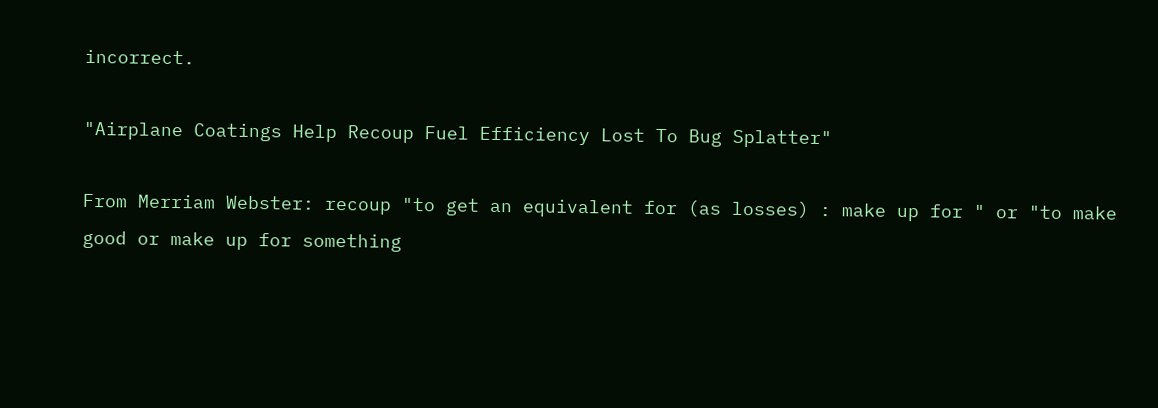incorrect.

"Airplane Coatings Help Recoup Fuel Efficiency Lost To Bug Splatter"

From Merriam Webster: recoup "to get an equivalent for (as losses) : make up for " or "to make good or make up for something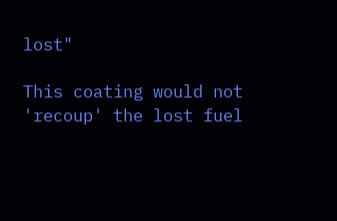lost"

This coating would not 'recoup' the lost fuel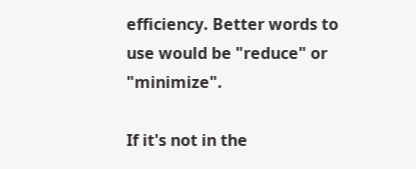efficiency. Better words to use would be "reduce" or "minimize".

If it's not in the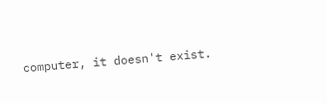computer, it doesn't exist.